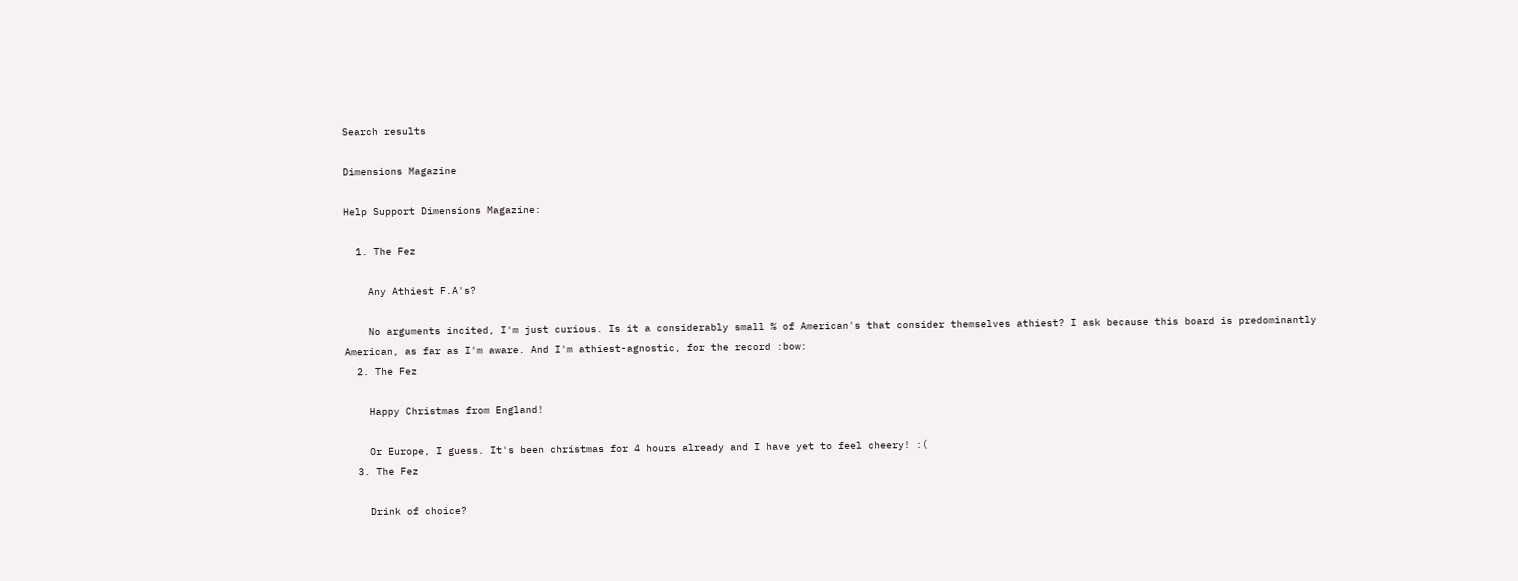Search results

Dimensions Magazine

Help Support Dimensions Magazine:

  1. The Fez

    Any Athiest F.A's?

    No arguments incited, I'm just curious. Is it a considerably small % of American's that consider themselves athiest? I ask because this board is predominantly American, as far as I'm aware. And I'm athiest-agnostic, for the record :bow:
  2. The Fez

    Happy Christmas from England!

    Or Europe, I guess. It's been christmas for 4 hours already and I have yet to feel cheery! :(
  3. The Fez

    Drink of choice?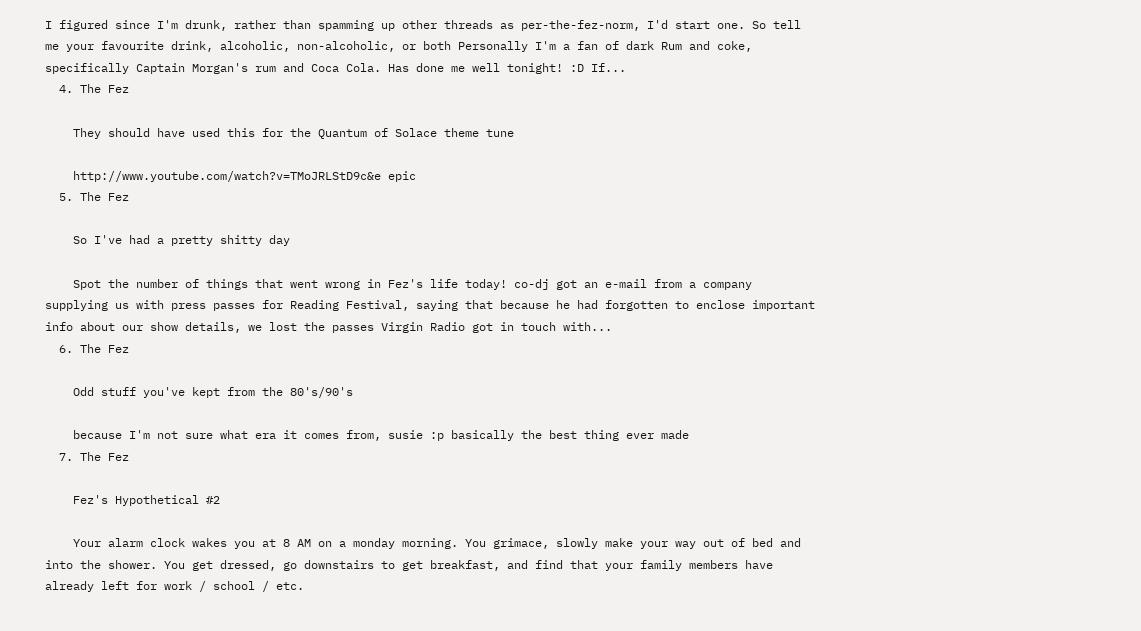I figured since I'm drunk, rather than spamming up other threads as per-the-fez-norm, I'd start one. So tell me your favourite drink, alcoholic, non-alcoholic, or both Personally I'm a fan of dark Rum and coke, specifically Captain Morgan's rum and Coca Cola. Has done me well tonight! :D If...
  4. The Fez

    They should have used this for the Quantum of Solace theme tune

    http://www.youtube.com/watch?v=TMoJRLStD9c&e epic
  5. The Fez

    So I've had a pretty shitty day

    Spot the number of things that went wrong in Fez's life today! co-dj got an e-mail from a company supplying us with press passes for Reading Festival, saying that because he had forgotten to enclose important info about our show details, we lost the passes Virgin Radio got in touch with...
  6. The Fez

    Odd stuff you've kept from the 80's/90's

    because I'm not sure what era it comes from, susie :p basically the best thing ever made
  7. The Fez

    Fez's Hypothetical #2

    Your alarm clock wakes you at 8 AM on a monday morning. You grimace, slowly make your way out of bed and into the shower. You get dressed, go downstairs to get breakfast, and find that your family members have already left for work / school / etc.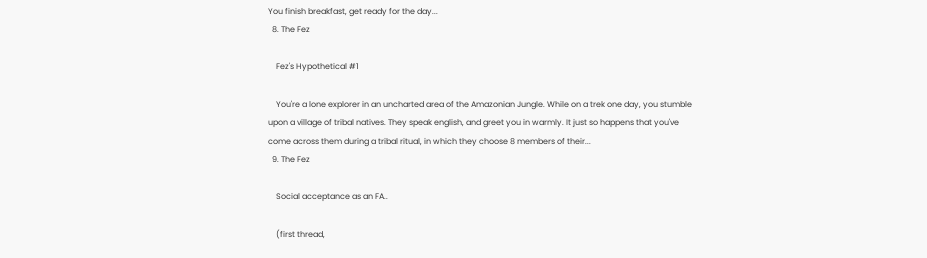You finish breakfast, get ready for the day...
  8. The Fez

    Fez's Hypothetical #1

    You're a lone explorer in an uncharted area of the Amazonian Jungle. While on a trek one day, you stumble upon a village of tribal natives. They speak english, and greet you in warmly. It just so happens that you've come across them during a tribal ritual, in which they choose 8 members of their...
  9. The Fez

    Social acceptance as an FA..

    (first thread,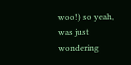woo!) so yeah, was just wondering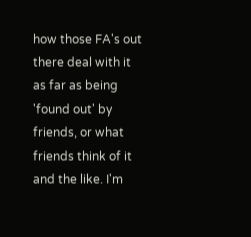how those FA's out there deal with it as far as being 'found out' by friends, or what friends think of it and the like. I'm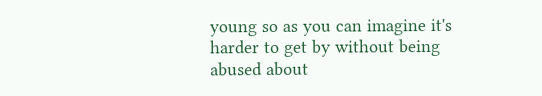young so as you can imagine it's harder to get by without being abused about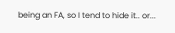being an FA, so I tend to hide it.. or...